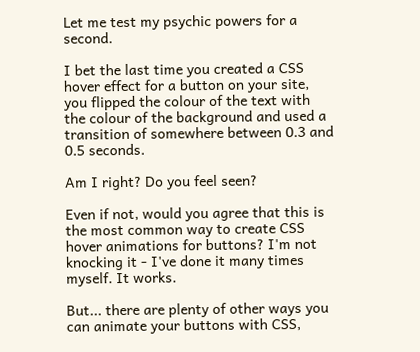Let me test my psychic powers for a second.

I bet the last time you created a CSS hover effect for a button on your site, you flipped the colour of the text with the colour of the background and used a transition of somewhere between 0.3 and 0.5 seconds.

Am I right? Do you feel seen?

Even if not, would you agree that this is the most common way to create CSS hover animations for buttons? I'm not knocking it - I've done it many times myself. It works.

But... there are plenty of other ways you can animate your buttons with CSS,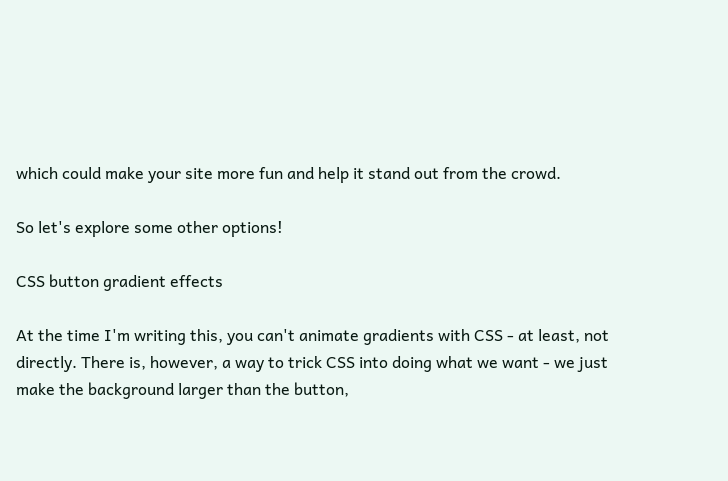which could make your site more fun and help it stand out from the crowd.

So let's explore some other options!

CSS button gradient effects

At the time I'm writing this, you can't animate gradients with CSS - at least, not directly. There is, however, a way to trick CSS into doing what we want - we just make the background larger than the button,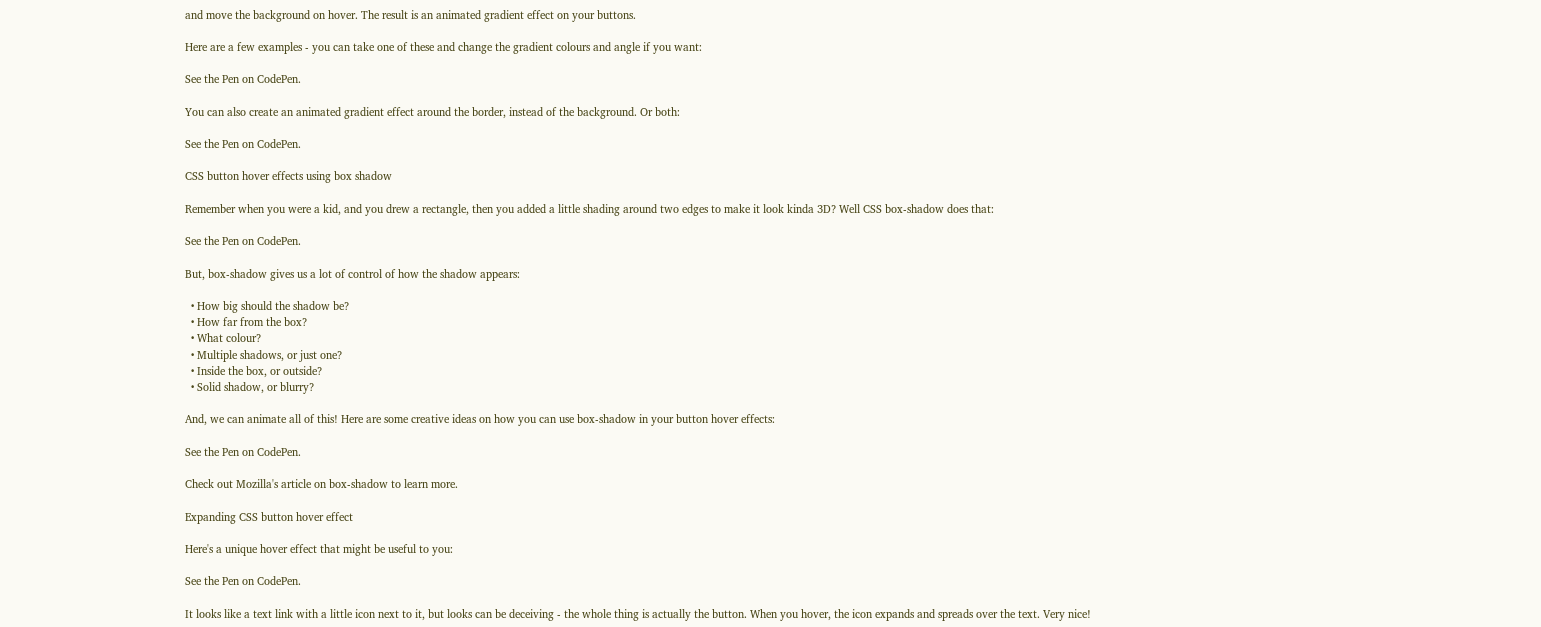and move the background on hover. The result is an animated gradient effect on your buttons.

Here are a few examples - you can take one of these and change the gradient colours and angle if you want:

See the Pen on CodePen.

You can also create an animated gradient effect around the border, instead of the background. Or both:

See the Pen on CodePen.

CSS button hover effects using box shadow

Remember when you were a kid, and you drew a rectangle, then you added a little shading around two edges to make it look kinda 3D? Well CSS box-shadow does that:

See the Pen on CodePen.

But, box-shadow gives us a lot of control of how the shadow appears:

  • How big should the shadow be?
  • How far from the box?
  • What colour?
  • Multiple shadows, or just one?
  • Inside the box, or outside?
  • Solid shadow, or blurry?

And, we can animate all of this! Here are some creative ideas on how you can use box-shadow in your button hover effects:

See the Pen on CodePen.

Check out Mozilla's article on box-shadow to learn more.

Expanding CSS button hover effect

Here's a unique hover effect that might be useful to you:

See the Pen on CodePen.

It looks like a text link with a little icon next to it, but looks can be deceiving - the whole thing is actually the button. When you hover, the icon expands and spreads over the text. Very nice!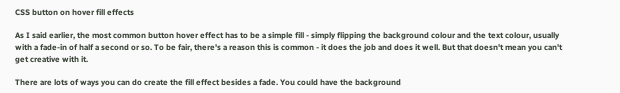CSS button on hover fill effects

As I said earlier, the most common button hover effect has to be a simple fill - simply flipping the background colour and the text colour, usually with a fade-in of half a second or so. To be fair, there's a reason this is common - it does the job and does it well. But that doesn't mean you can't get creative with it.

There are lots of ways you can do create the fill effect besides a fade. You could have the background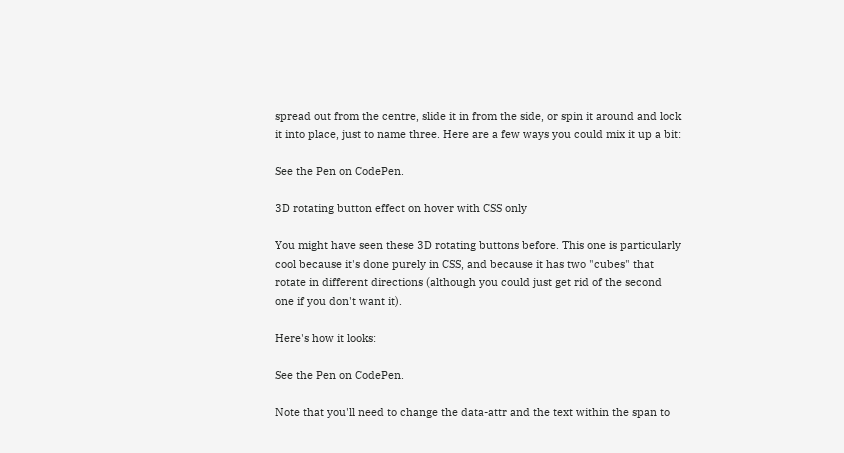spread out from the centre, slide it in from the side, or spin it around and lock it into place, just to name three. Here are a few ways you could mix it up a bit:

See the Pen on CodePen.

3D rotating button effect on hover with CSS only

You might have seen these 3D rotating buttons before. This one is particularly cool because it's done purely in CSS, and because it has two "cubes" that rotate in different directions (although you could just get rid of the second one if you don't want it).

Here's how it looks:

See the Pen on CodePen.

Note that you'll need to change the data-attr and the text within the span to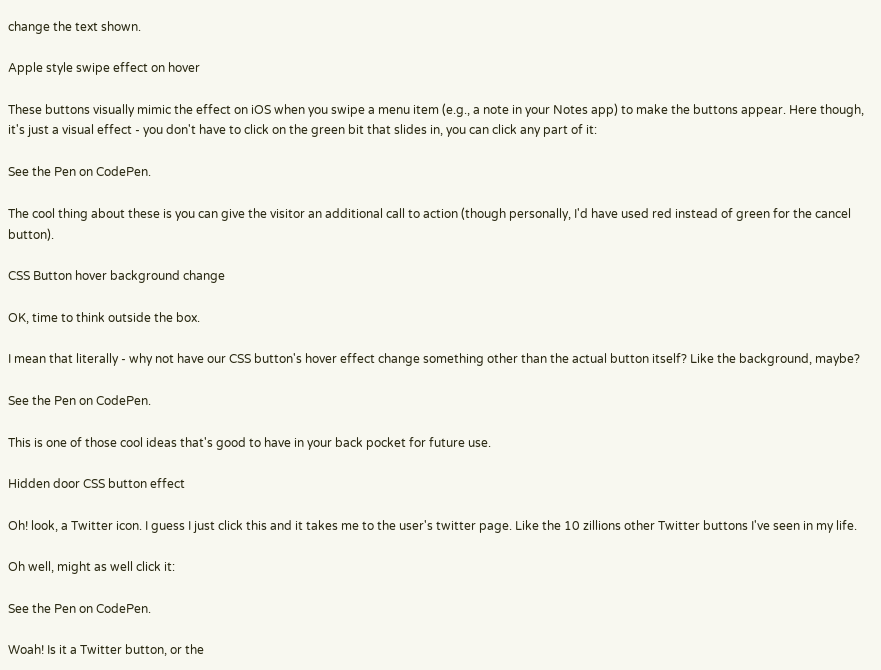change the text shown.

Apple style swipe effect on hover

These buttons visually mimic the effect on iOS when you swipe a menu item (e.g., a note in your Notes app) to make the buttons appear. Here though, it's just a visual effect - you don't have to click on the green bit that slides in, you can click any part of it:

See the Pen on CodePen.

The cool thing about these is you can give the visitor an additional call to action (though personally, I'd have used red instead of green for the cancel button).

CSS Button hover background change

OK, time to think outside the box.

I mean that literally - why not have our CSS button's hover effect change something other than the actual button itself? Like the background, maybe?

See the Pen on CodePen.

This is one of those cool ideas that's good to have in your back pocket for future use.

Hidden door CSS button effect

Oh! look, a Twitter icon. I guess I just click this and it takes me to the user's twitter page. Like the 10 zillions other Twitter buttons I've seen in my life.

Oh well, might as well click it:

See the Pen on CodePen.

Woah! Is it a Twitter button, or the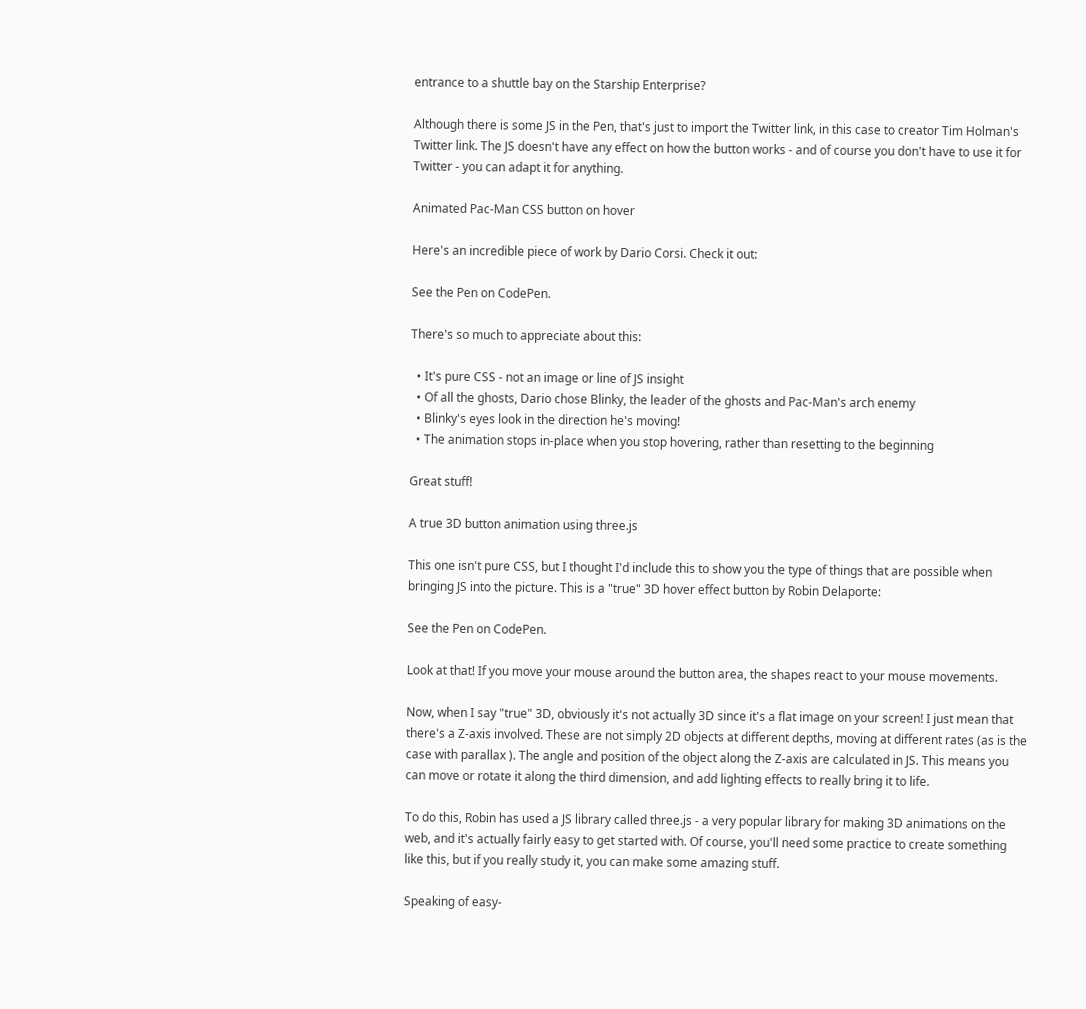entrance to a shuttle bay on the Starship Enterprise?

Although there is some JS in the Pen, that's just to import the Twitter link, in this case to creator Tim Holman's Twitter link. The JS doesn't have any effect on how the button works - and of course you don't have to use it for Twitter - you can adapt it for anything.

Animated Pac-Man CSS button on hover

Here's an incredible piece of work by Dario Corsi. Check it out:

See the Pen on CodePen.

There's so much to appreciate about this:

  • It's pure CSS - not an image or line of JS insight
  • Of all the ghosts, Dario chose Blinky, the leader of the ghosts and Pac-Man's arch enemy
  • Blinky's eyes look in the direction he's moving!
  • The animation stops in-place when you stop hovering, rather than resetting to the beginning

Great stuff!

A true 3D button animation using three.js

This one isn't pure CSS, but I thought I'd include this to show you the type of things that are possible when bringing JS into the picture. This is a "true" 3D hover effect button by Robin Delaporte:

See the Pen on CodePen.

Look at that! If you move your mouse around the button area, the shapes react to your mouse movements.

Now, when I say "true" 3D, obviously it's not actually 3D since it's a flat image on your screen! I just mean that there's a Z-axis involved. These are not simply 2D objects at different depths, moving at different rates (as is the case with parallax ). The angle and position of the object along the Z-axis are calculated in JS. This means you can move or rotate it along the third dimension, and add lighting effects to really bring it to life.

To do this, Robin has used a JS library called three.js - a very popular library for making 3D animations on the web, and it's actually fairly easy to get started with. Of course, you'll need some practice to create something like this, but if you really study it, you can make some amazing stuff.

Speaking of easy-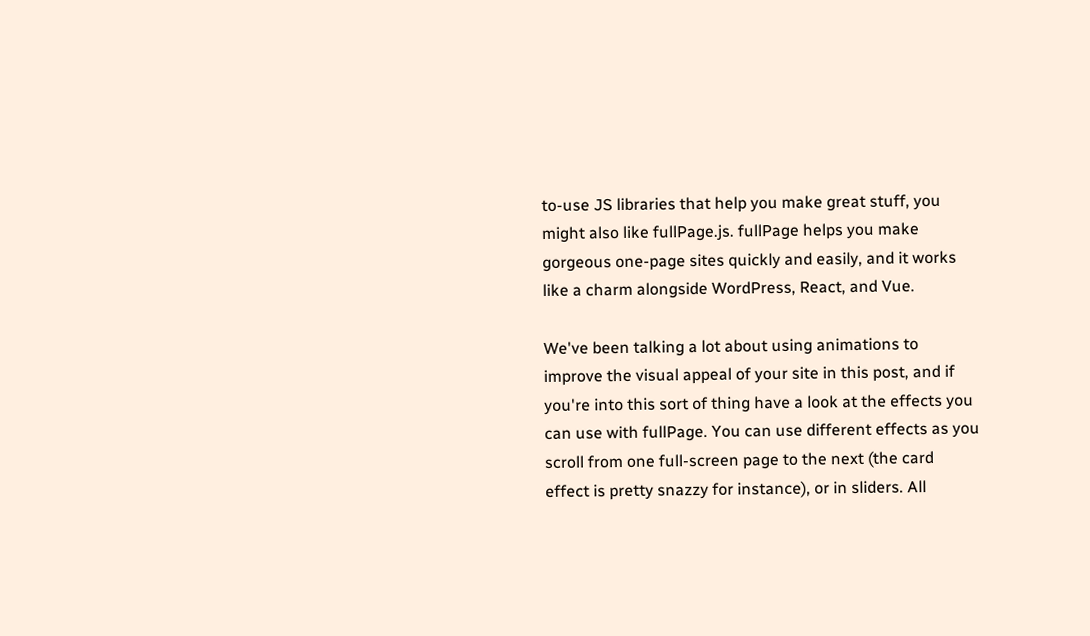to-use JS libraries that help you make great stuff, you might also like fullPage.js. fullPage helps you make gorgeous one-page sites quickly and easily, and it works like a charm alongside WordPress, React, and Vue.

We've been talking a lot about using animations to improve the visual appeal of your site in this post, and if you're into this sort of thing have a look at the effects you can use with fullPage. You can use different effects as you scroll from one full-screen page to the next (the card effect is pretty snazzy for instance), or in sliders. All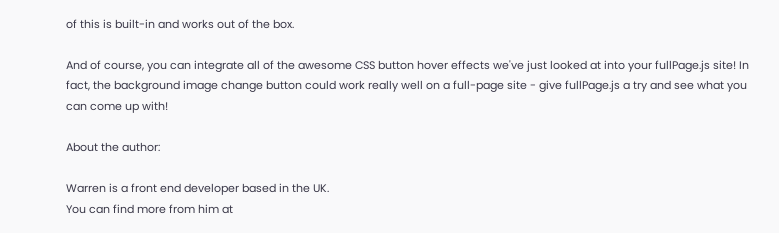of this is built-in and works out of the box.

And of course, you can integrate all of the awesome CSS button hover effects we've just looked at into your fullPage.js site! In fact, the background image change button could work really well on a full-page site - give fullPage.js a try and see what you can come up with!

About the author:

Warren is a front end developer based in the UK.
You can find more from him at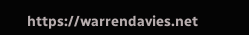https://warrendavies.net